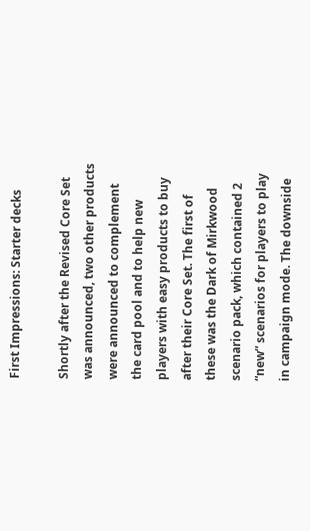First Impressions: Starter decks

Shortly after the Revised Core Set was announced, two other products were announced to complement the card pool and to help new players with easy products to buy after their Core Set. The first of these was the Dark of Mirkwood scenario pack, which contained 2 “new” scenarios for players to play in campaign mode. The downside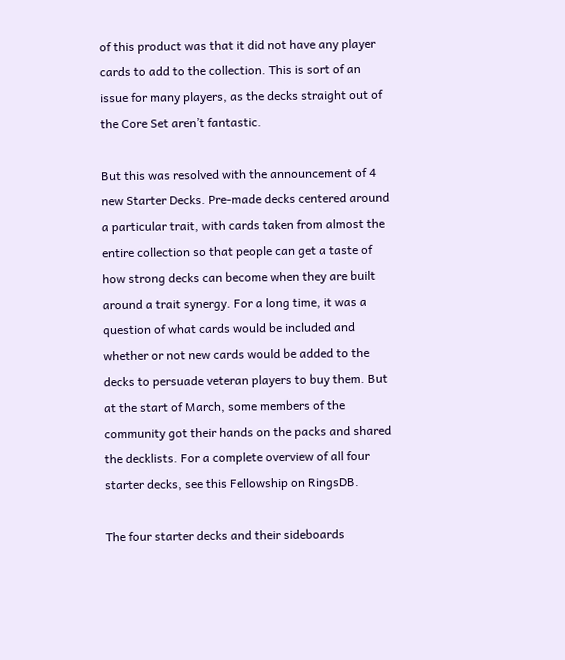of this product was that it did not have any player cards to add to the collection. This is sort of an issue for many players, as the decks straight out of the Core Set aren’t fantastic.

But this was resolved with the announcement of 4 new Starter Decks. Pre-made decks centered around a particular trait, with cards taken from almost the entire collection so that people can get a taste of how strong decks can become when they are built around a trait synergy. For a long time, it was a question of what cards would be included and whether or not new cards would be added to the decks to persuade veteran players to buy them. But at the start of March, some members of the community got their hands on the packs and shared the decklists. For a complete overview of all four starter decks, see this Fellowship on RingsDB.

The four starter decks and their sideboards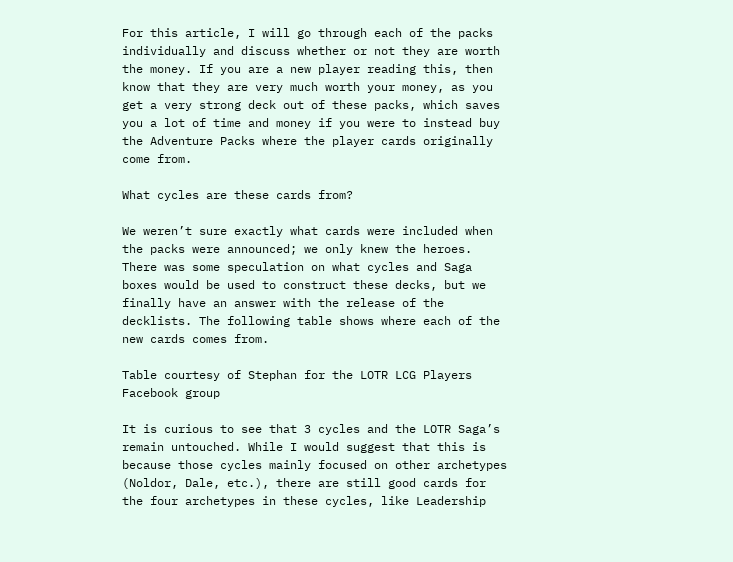For this article, I will go through each of the packs individually and discuss whether or not they are worth the money. If you are a new player reading this, then know that they are very much worth your money, as you get a very strong deck out of these packs, which saves you a lot of time and money if you were to instead buy the Adventure Packs where the player cards originally come from.

What cycles are these cards from?

We weren’t sure exactly what cards were included when the packs were announced; we only knew the heroes. There was some speculation on what cycles and Saga boxes would be used to construct these decks, but we finally have an answer with the release of the decklists. The following table shows where each of the new cards comes from.

Table courtesy of Stephan for the LOTR LCG Players Facebook group

It is curious to see that 3 cycles and the LOTR Saga’s remain untouched. While I would suggest that this is because those cycles mainly focused on other archetypes (Noldor, Dale, etc.), there are still good cards for the four archetypes in these cycles, like Leadership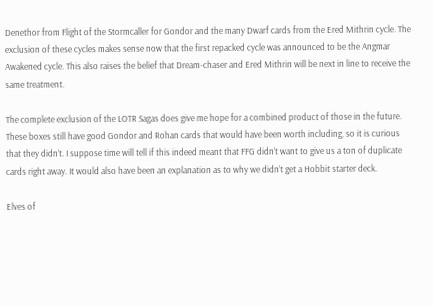Denethor from Flight of the Stormcaller for Gondor and the many Dwarf cards from the Ered Mithrin cycle. The exclusion of these cycles makes sense now that the first repacked cycle was announced to be the Angmar Awakened cycle. This also raises the belief that Dream-chaser and Ered Mithrin will be next in line to receive the same treatment.

The complete exclusion of the LOTR Sagas does give me hope for a combined product of those in the future. These boxes still have good Gondor and Rohan cards that would have been worth including, so it is curious that they didn’t. I suppose time will tell if this indeed meant that FFG didn’t want to give us a ton of duplicate cards right away. It would also have been an explanation as to why we didn’t get a Hobbit starter deck.

Elves of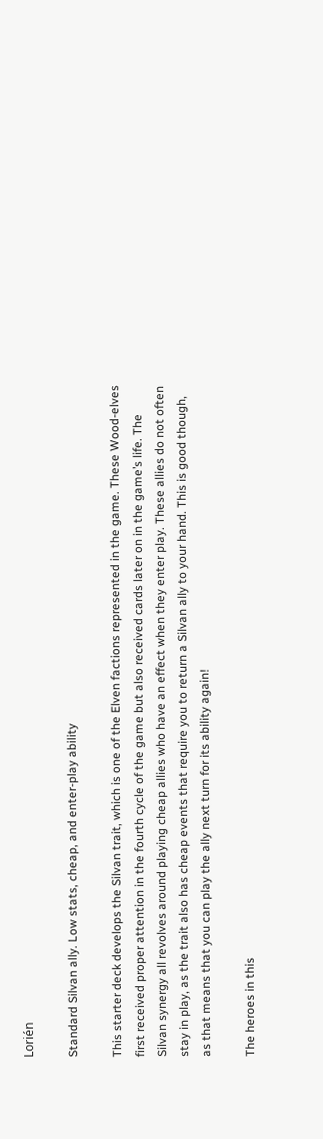Lorién

Standard Silvan ally. Low stats, cheap, and enter-play ability

This starter deck develops the Silvan trait, which is one of the Elven factions represented in the game. These Wood-elves first received proper attention in the fourth cycle of the game but also received cards later on in the game’s life. The Silvan synergy all revolves around playing cheap allies who have an effect when they enter play. These allies do not often stay in play, as the trait also has cheap events that require you to return a Silvan ally to your hand. This is good though, as that means that you can play the ally next turn for its ability again!

The heroes in this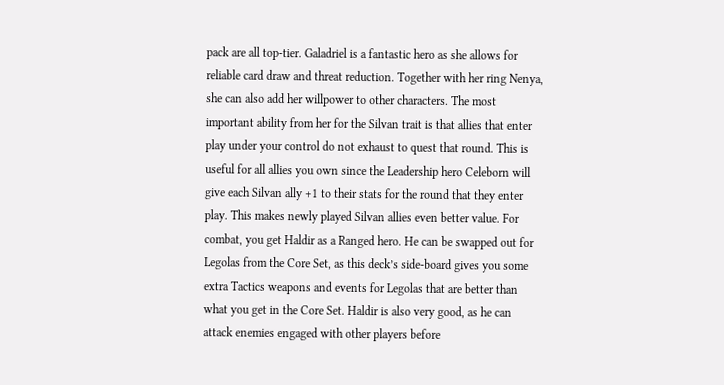pack are all top-tier. Galadriel is a fantastic hero as she allows for reliable card draw and threat reduction. Together with her ring Nenya, she can also add her willpower to other characters. The most important ability from her for the Silvan trait is that allies that enter play under your control do not exhaust to quest that round. This is useful for all allies you own since the Leadership hero Celeborn will give each Silvan ally +1 to their stats for the round that they enter play. This makes newly played Silvan allies even better value. For combat, you get Haldir as a Ranged hero. He can be swapped out for Legolas from the Core Set, as this deck’s side-board gives you some extra Tactics weapons and events for Legolas that are better than what you get in the Core Set. Haldir is also very good, as he can attack enemies engaged with other players before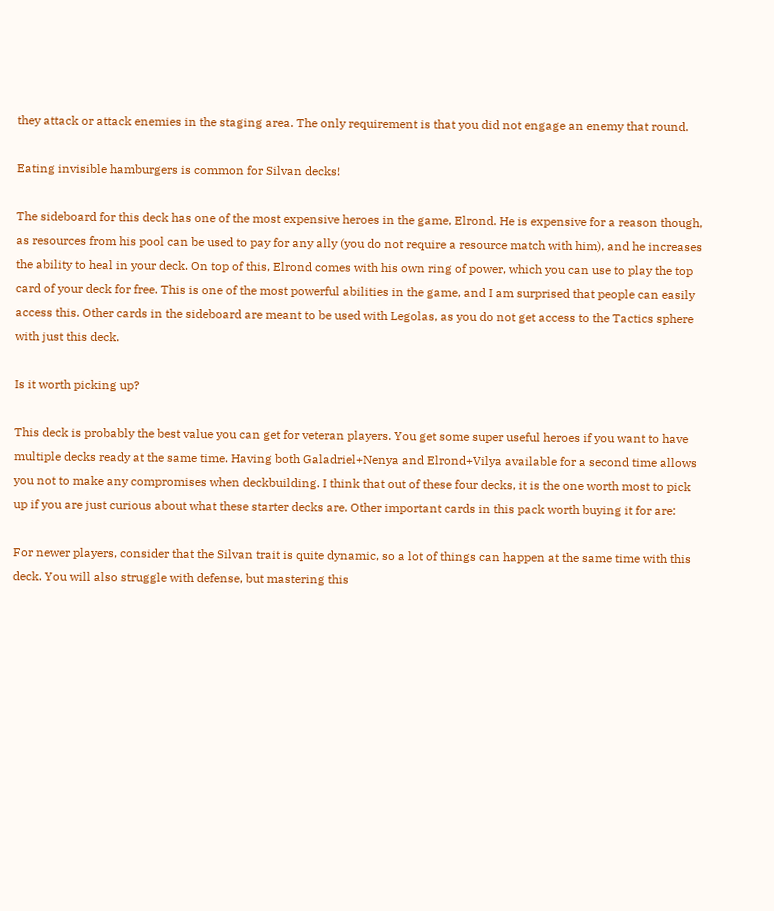they attack or attack enemies in the staging area. The only requirement is that you did not engage an enemy that round.

Eating invisible hamburgers is common for Silvan decks!

The sideboard for this deck has one of the most expensive heroes in the game, Elrond. He is expensive for a reason though, as resources from his pool can be used to pay for any ally (you do not require a resource match with him), and he increases the ability to heal in your deck. On top of this, Elrond comes with his own ring of power, which you can use to play the top card of your deck for free. This is one of the most powerful abilities in the game, and I am surprised that people can easily access this. Other cards in the sideboard are meant to be used with Legolas, as you do not get access to the Tactics sphere with just this deck.

Is it worth picking up?

This deck is probably the best value you can get for veteran players. You get some super useful heroes if you want to have multiple decks ready at the same time. Having both Galadriel+Nenya and Elrond+Vilya available for a second time allows you not to make any compromises when deckbuilding. I think that out of these four decks, it is the one worth most to pick up if you are just curious about what these starter decks are. Other important cards in this pack worth buying it for are:

For newer players, consider that the Silvan trait is quite dynamic, so a lot of things can happen at the same time with this deck. You will also struggle with defense, but mastering this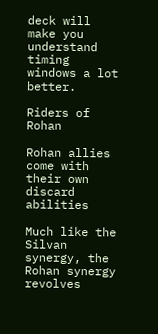deck will make you understand timing windows a lot better.

Riders of Rohan

Rohan allies come with their own discard abilities

Much like the Silvan synergy, the Rohan synergy revolves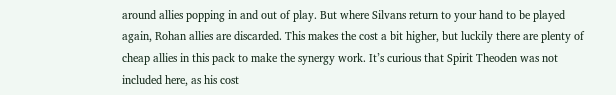around allies popping in and out of play. But where Silvans return to your hand to be played again, Rohan allies are discarded. This makes the cost a bit higher, but luckily there are plenty of cheap allies in this pack to make the synergy work. It’s curious that Spirit Theoden was not included here, as his cost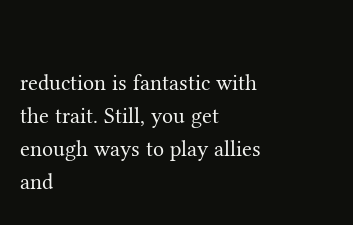reduction is fantastic with the trait. Still, you get enough ways to play allies and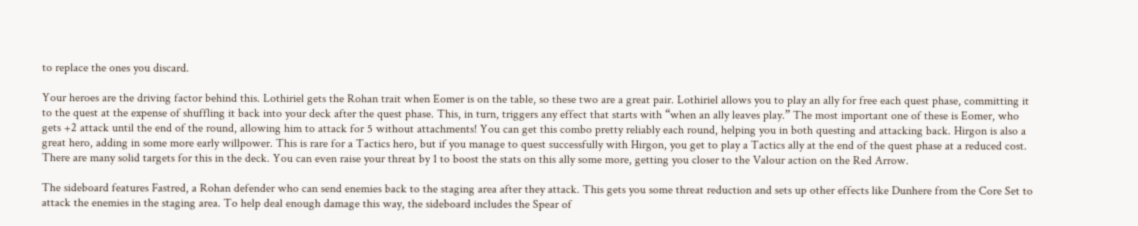to replace the ones you discard.

Your heroes are the driving factor behind this. Lothiriel gets the Rohan trait when Eomer is on the table, so these two are a great pair. Lothiriel allows you to play an ally for free each quest phase, committing it to the quest at the expense of shuffling it back into your deck after the quest phase. This, in turn, triggers any effect that starts with “when an ally leaves play.” The most important one of these is Eomer, who gets +2 attack until the end of the round, allowing him to attack for 5 without attachments! You can get this combo pretty reliably each round, helping you in both questing and attacking back. Hirgon is also a great hero, adding in some more early willpower. This is rare for a Tactics hero, but if you manage to quest successfully with Hirgon, you get to play a Tactics ally at the end of the quest phase at a reduced cost. There are many solid targets for this in the deck. You can even raise your threat by 1 to boost the stats on this ally some more, getting you closer to the Valour action on the Red Arrow.

The sideboard features Fastred, a Rohan defender who can send enemies back to the staging area after they attack. This gets you some threat reduction and sets up other effects like Dunhere from the Core Set to attack the enemies in the staging area. To help deal enough damage this way, the sideboard includes the Spear of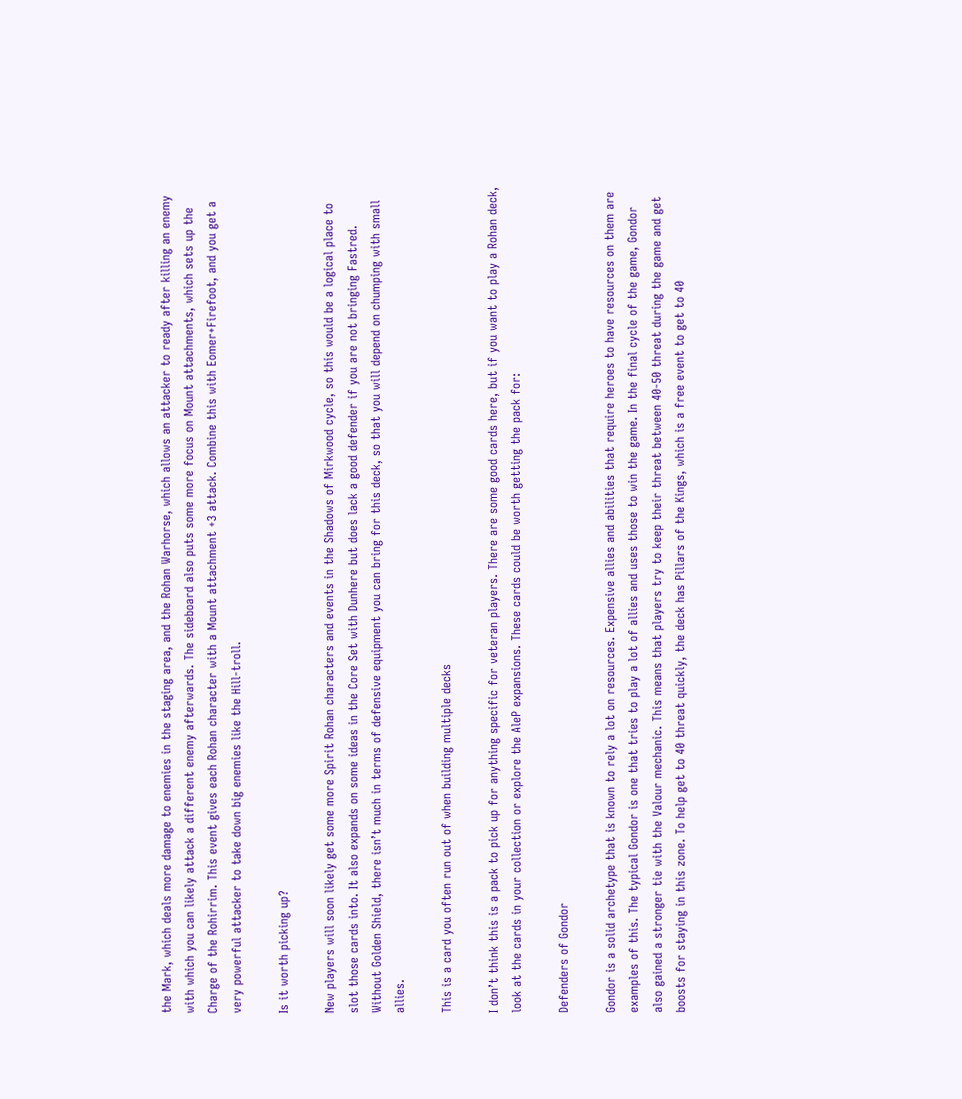the Mark, which deals more damage to enemies in the staging area, and the Rohan Warhorse, which allows an attacker to ready after killing an enemy with which you can likely attack a different enemy afterwards. The sideboard also puts some more focus on Mount attachments, which sets up the Charge of the Rohirrim. This event gives each Rohan character with a Mount attachment +3 attack. Combine this with Eomer+Firefoot, and you get a very powerful attacker to take down big enemies like the Hill-troll.

Is it worth picking up?

New players will soon likely get some more Spirit Rohan characters and events in the Shadows of Mirkwood cycle, so this would be a logical place to slot those cards into. It also expands on some ideas in the Core Set with Dunhere but does lack a good defender if you are not bringing Fastred. Without Golden Shield, there isn’t much in terms of defensive equipment you can bring for this deck, so that you will depend on chumping with small allies.

This is a card you often run out of when building multiple decks

I don’t think this is a pack to pick up for anything specific for veteran players. There are some good cards here, but if you want to play a Rohan deck, look at the cards in your collection or explore the AleP expansions. These cards could be worth getting the pack for:

Defenders of Gondor

Gondor is a solid archetype that is known to rely a lot on resources. Expensive allies and abilities that require heroes to have resources on them are examples of this. The typical Gondor is one that tries to play a lot of allies and uses those to win the game. In the final cycle of the game, Gondor also gained a stronger tie with the Valour mechanic. This means that players try to keep their threat between 40-50 threat during the game and get boosts for staying in this zone. To help get to 40 threat quickly, the deck has Pillars of the Kings, which is a free event to get to 40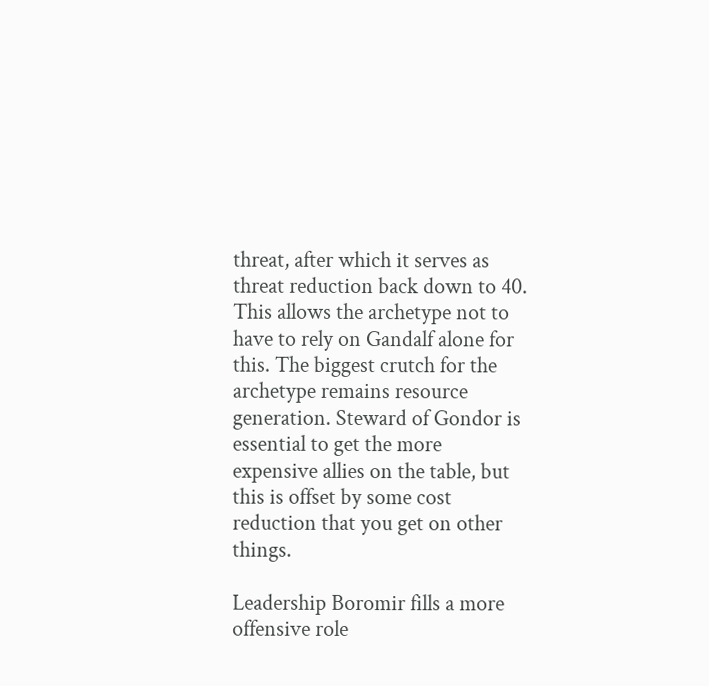threat, after which it serves as threat reduction back down to 40. This allows the archetype not to have to rely on Gandalf alone for this. The biggest crutch for the archetype remains resource generation. Steward of Gondor is essential to get the more expensive allies on the table, but this is offset by some cost reduction that you get on other things.

Leadership Boromir fills a more offensive role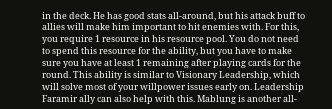in the deck. He has good stats all-around, but his attack buff to allies will make him important to hit enemies with. For this, you require 1 resource in his resource pool. You do not need to spend this resource for the ability, but you have to make sure you have at least 1 remaining after playing cards for the round. This ability is similar to Visionary Leadership, which will solve most of your willpower issues early on. Leadership Faramir ally can also help with this. Mablung is another all-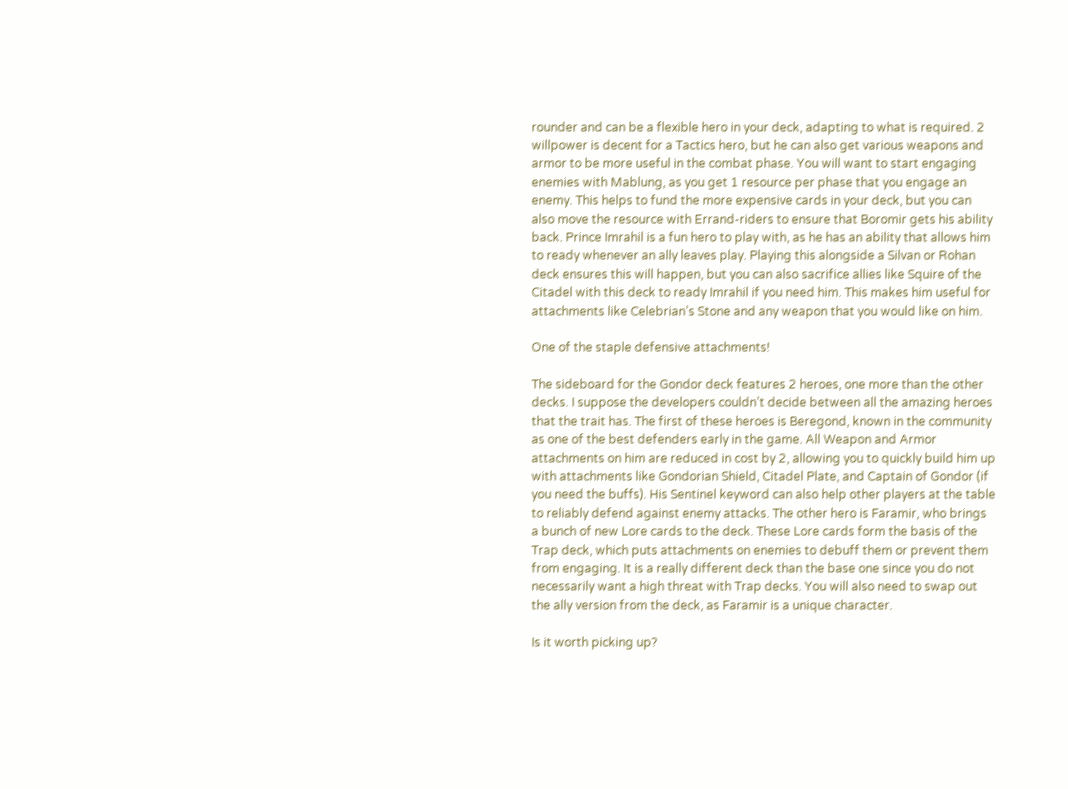rounder and can be a flexible hero in your deck, adapting to what is required. 2 willpower is decent for a Tactics hero, but he can also get various weapons and armor to be more useful in the combat phase. You will want to start engaging enemies with Mablung, as you get 1 resource per phase that you engage an enemy. This helps to fund the more expensive cards in your deck, but you can also move the resource with Errand-riders to ensure that Boromir gets his ability back. Prince Imrahil is a fun hero to play with, as he has an ability that allows him to ready whenever an ally leaves play. Playing this alongside a Silvan or Rohan deck ensures this will happen, but you can also sacrifice allies like Squire of the Citadel with this deck to ready Imrahil if you need him. This makes him useful for attachments like Celebrian’s Stone and any weapon that you would like on him.

One of the staple defensive attachments!

The sideboard for the Gondor deck features 2 heroes, one more than the other decks. I suppose the developers couldn’t decide between all the amazing heroes that the trait has. The first of these heroes is Beregond, known in the community as one of the best defenders early in the game. All Weapon and Armor attachments on him are reduced in cost by 2, allowing you to quickly build him up with attachments like Gondorian Shield, Citadel Plate, and Captain of Gondor (if you need the buffs). His Sentinel keyword can also help other players at the table to reliably defend against enemy attacks. The other hero is Faramir, who brings a bunch of new Lore cards to the deck. These Lore cards form the basis of the Trap deck, which puts attachments on enemies to debuff them or prevent them from engaging. It is a really different deck than the base one since you do not necessarily want a high threat with Trap decks. You will also need to swap out the ally version from the deck, as Faramir is a unique character.

Is it worth picking up?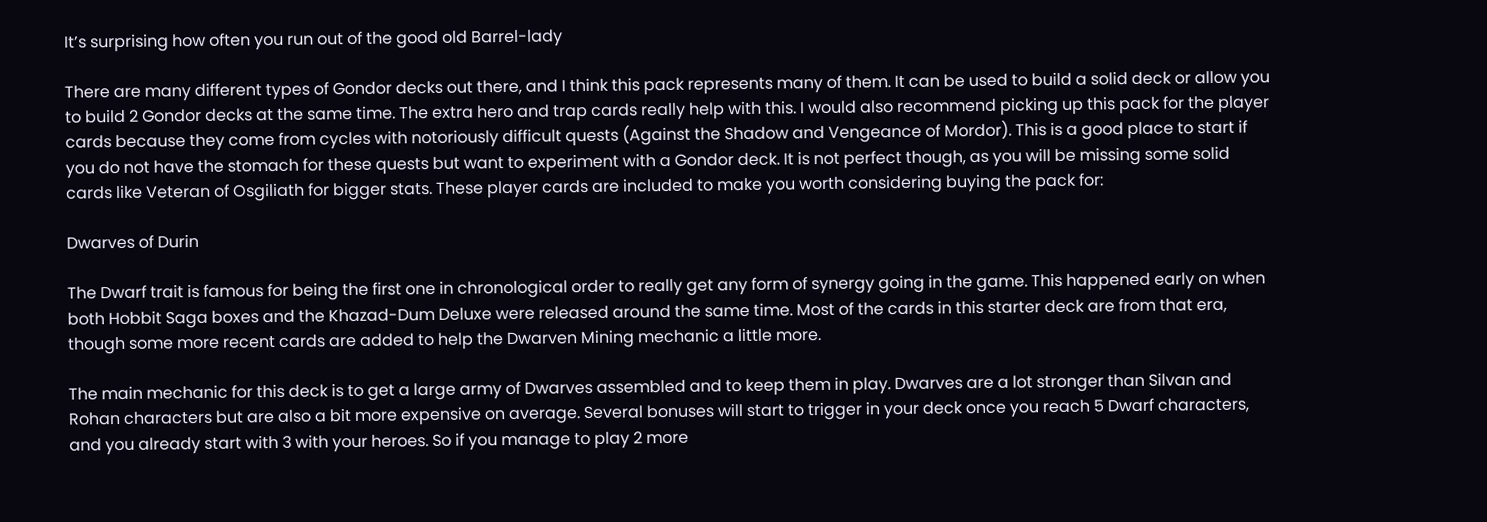It’s surprising how often you run out of the good old Barrel-lady

There are many different types of Gondor decks out there, and I think this pack represents many of them. It can be used to build a solid deck or allow you to build 2 Gondor decks at the same time. The extra hero and trap cards really help with this. I would also recommend picking up this pack for the player cards because they come from cycles with notoriously difficult quests (Against the Shadow and Vengeance of Mordor). This is a good place to start if you do not have the stomach for these quests but want to experiment with a Gondor deck. It is not perfect though, as you will be missing some solid cards like Veteran of Osgiliath for bigger stats. These player cards are included to make you worth considering buying the pack for:

Dwarves of Durin

The Dwarf trait is famous for being the first one in chronological order to really get any form of synergy going in the game. This happened early on when both Hobbit Saga boxes and the Khazad-Dum Deluxe were released around the same time. Most of the cards in this starter deck are from that era, though some more recent cards are added to help the Dwarven Mining mechanic a little more.

The main mechanic for this deck is to get a large army of Dwarves assembled and to keep them in play. Dwarves are a lot stronger than Silvan and Rohan characters but are also a bit more expensive on average. Several bonuses will start to trigger in your deck once you reach 5 Dwarf characters, and you already start with 3 with your heroes. So if you manage to play 2 more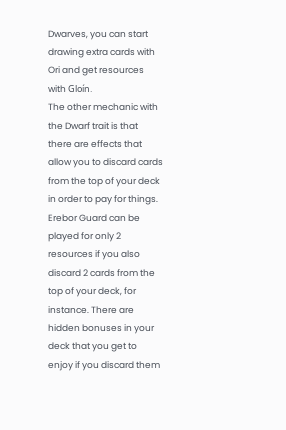Dwarves, you can start drawing extra cards with Ori and get resources with Gloín.
The other mechanic with the Dwarf trait is that there are effects that allow you to discard cards from the top of your deck in order to pay for things. Erebor Guard can be played for only 2 resources if you also discard 2 cards from the top of your deck, for instance. There are hidden bonuses in your deck that you get to enjoy if you discard them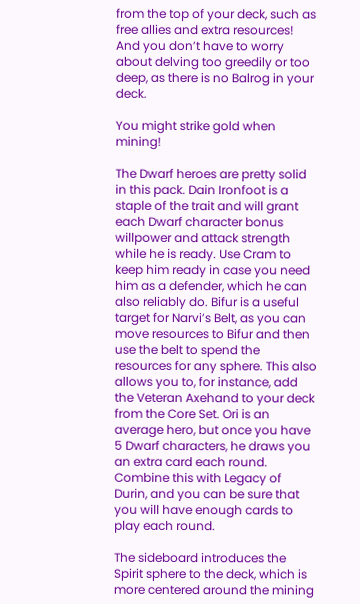from the top of your deck, such as free allies and extra resources! And you don’t have to worry about delving too greedily or too deep, as there is no Balrog in your deck.

You might strike gold when mining!

The Dwarf heroes are pretty solid in this pack. Dain Ironfoot is a staple of the trait and will grant each Dwarf character bonus willpower and attack strength while he is ready. Use Cram to keep him ready in case you need him as a defender, which he can also reliably do. Bifur is a useful target for Narvi’s Belt, as you can move resources to Bifur and then use the belt to spend the resources for any sphere. This also allows you to, for instance, add the Veteran Axehand to your deck from the Core Set. Ori is an average hero, but once you have 5 Dwarf characters, he draws you an extra card each round. Combine this with Legacy of Durin, and you can be sure that you will have enough cards to play each round.

The sideboard introduces the Spirit sphere to the deck, which is more centered around the mining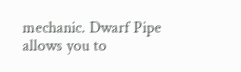mechanic. Dwarf Pipe allows you to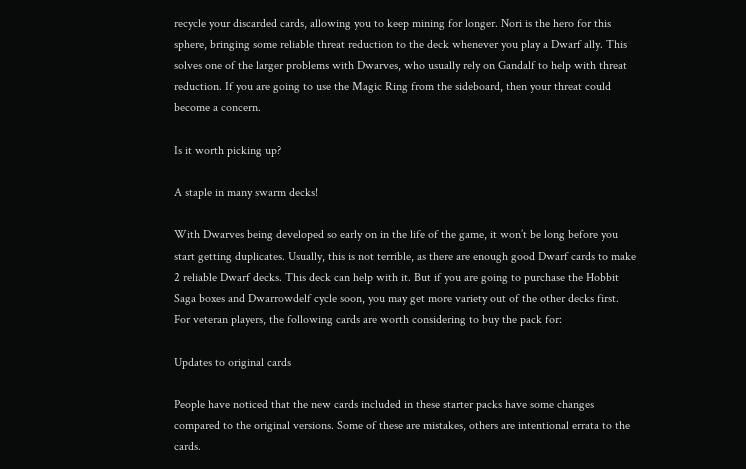recycle your discarded cards, allowing you to keep mining for longer. Nori is the hero for this sphere, bringing some reliable threat reduction to the deck whenever you play a Dwarf ally. This solves one of the larger problems with Dwarves, who usually rely on Gandalf to help with threat reduction. If you are going to use the Magic Ring from the sideboard, then your threat could become a concern.

Is it worth picking up?

A staple in many swarm decks!

With Dwarves being developed so early on in the life of the game, it won’t be long before you start getting duplicates. Usually, this is not terrible, as there are enough good Dwarf cards to make 2 reliable Dwarf decks. This deck can help with it. But if you are going to purchase the Hobbit Saga boxes and Dwarrowdelf cycle soon, you may get more variety out of the other decks first. For veteran players, the following cards are worth considering to buy the pack for:

Updates to original cards

People have noticed that the new cards included in these starter packs have some changes compared to the original versions. Some of these are mistakes, others are intentional errata to the cards.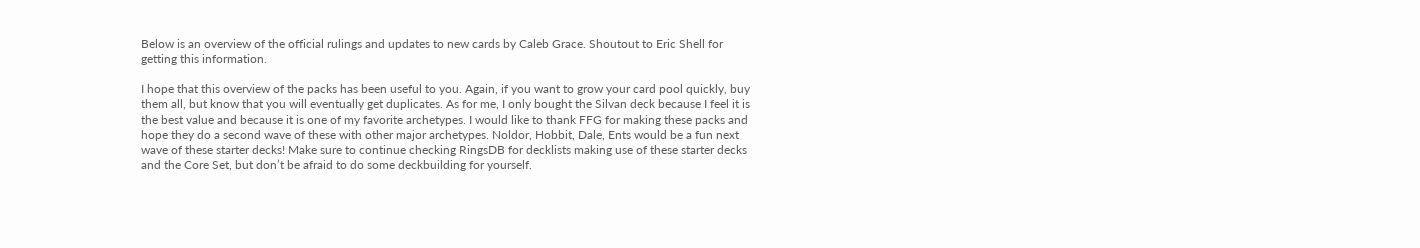Below is an overview of the official rulings and updates to new cards by Caleb Grace. Shoutout to Eric Shell for getting this information.

I hope that this overview of the packs has been useful to you. Again, if you want to grow your card pool quickly, buy them all, but know that you will eventually get duplicates. As for me, I only bought the Silvan deck because I feel it is the best value and because it is one of my favorite archetypes. I would like to thank FFG for making these packs and hope they do a second wave of these with other major archetypes. Noldor, Hobbit, Dale, Ents would be a fun next wave of these starter decks! Make sure to continue checking RingsDB for decklists making use of these starter decks and the Core Set, but don’t be afraid to do some deckbuilding for yourself.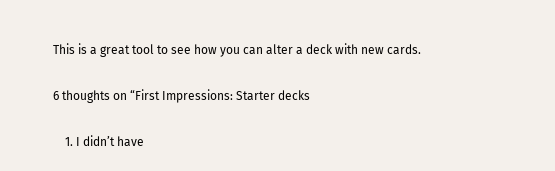This is a great tool to see how you can alter a deck with new cards.

6 thoughts on “First Impressions: Starter decks

    1. I didn’t have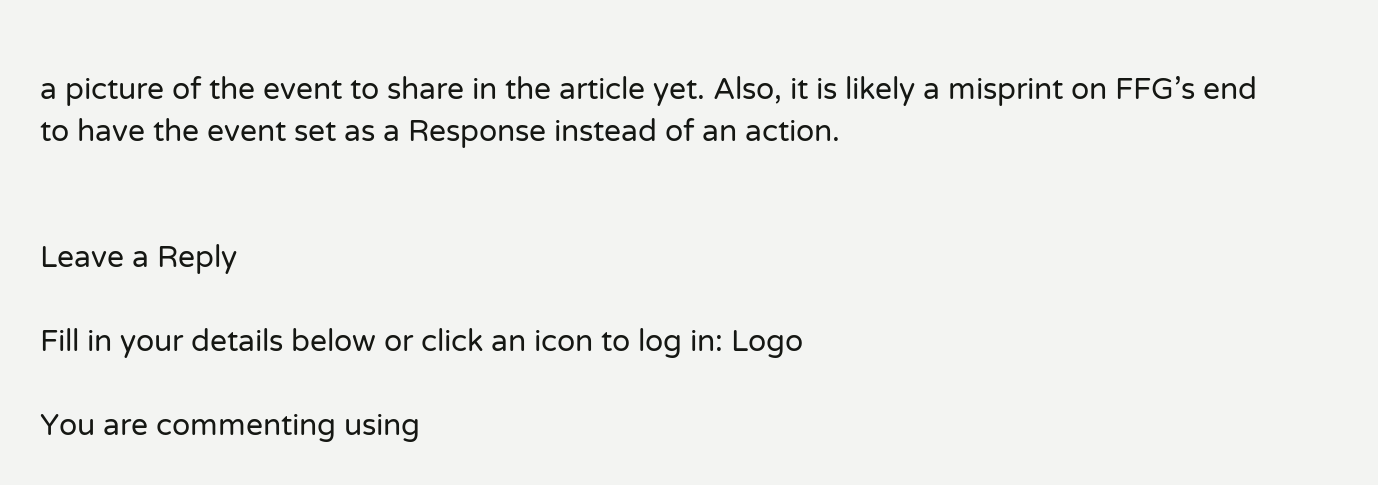a picture of the event to share in the article yet. Also, it is likely a misprint on FFG’s end to have the event set as a Response instead of an action.


Leave a Reply

Fill in your details below or click an icon to log in: Logo

You are commenting using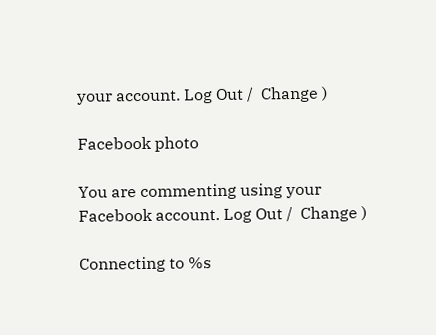your account. Log Out /  Change )

Facebook photo

You are commenting using your Facebook account. Log Out /  Change )

Connecting to %s